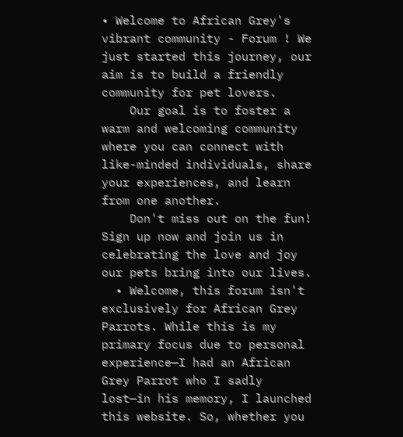• Welcome to African Grey's vibrant community - Forum ! We just started this journey, our aim is to build a friendly community for pet lovers.
    Our goal is to foster a warm and welcoming community where you can connect with like-minded individuals, share your experiences, and learn from one another.
    Don't miss out on the fun! Sign up now and join us in celebrating the love and joy our pets bring into our lives.
  • Welcome, this forum isn't exclusively for African Grey Parrots. While this is my primary focus due to personal experience—I had an African Grey Parrot who I sadly lost—in his memory, I launched this website. So, whether you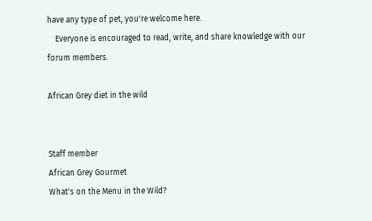have any type of pet, you're welcome here.
    Everyone is encouraged to read, write, and share knowledge with our forum members.

African Grey diet in the wild


Staff member
African Grey Gourmet
What's on the Menu in the Wild?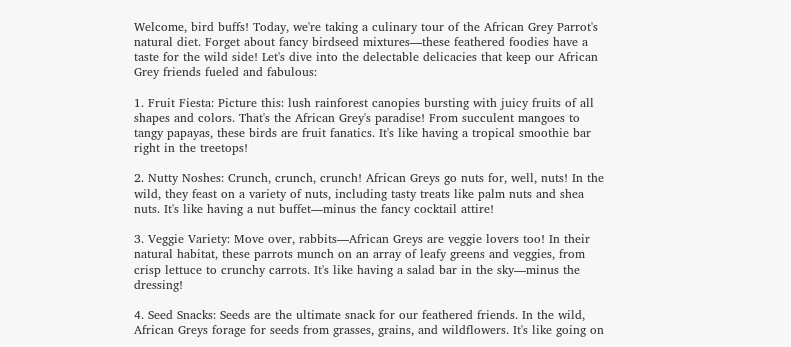Welcome, bird buffs! Today, we're taking a culinary tour of the African Grey Parrot's natural diet. Forget about fancy birdseed mixtures—these feathered foodies have a taste for the wild side! Let's dive into the delectable delicacies that keep our African Grey friends fueled and fabulous:

1. Fruit Fiesta: Picture this: lush rainforest canopies bursting with juicy fruits of all shapes and colors. That's the African Grey's paradise! From succulent mangoes to tangy papayas, these birds are fruit fanatics. It's like having a tropical smoothie bar right in the treetops!

2. Nutty Noshes: Crunch, crunch, crunch! African Greys go nuts for, well, nuts! In the wild, they feast on a variety of nuts, including tasty treats like palm nuts and shea nuts. It's like having a nut buffet—minus the fancy cocktail attire!

3. Veggie Variety: Move over, rabbits—African Greys are veggie lovers too! In their natural habitat, these parrots munch on an array of leafy greens and veggies, from crisp lettuce to crunchy carrots. It's like having a salad bar in the sky—minus the dressing!

4. Seed Snacks: Seeds are the ultimate snack for our feathered friends. In the wild, African Greys forage for seeds from grasses, grains, and wildflowers. It's like going on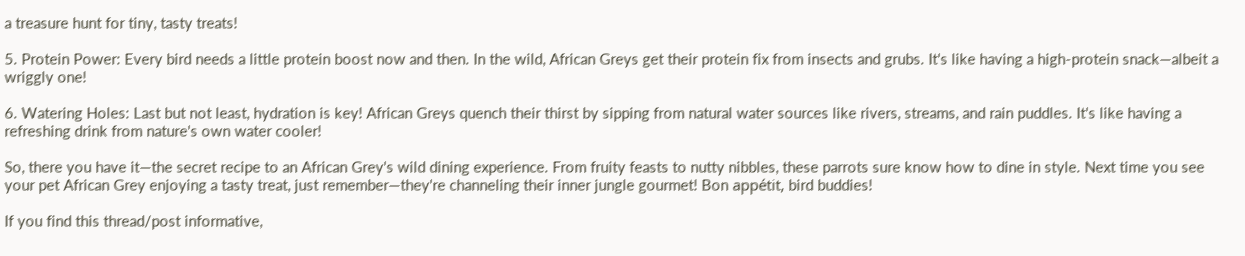a treasure hunt for tiny, tasty treats!

5. Protein Power: Every bird needs a little protein boost now and then. In the wild, African Greys get their protein fix from insects and grubs. It's like having a high-protein snack—albeit a wriggly one!

6. Watering Holes: Last but not least, hydration is key! African Greys quench their thirst by sipping from natural water sources like rivers, streams, and rain puddles. It's like having a refreshing drink from nature's own water cooler!

So, there you have it—the secret recipe to an African Grey's wild dining experience. From fruity feasts to nutty nibbles, these parrots sure know how to dine in style. Next time you see your pet African Grey enjoying a tasty treat, just remember—they're channeling their inner jungle gourmet! Bon appétit, bird buddies!

If you find this thread/post informative,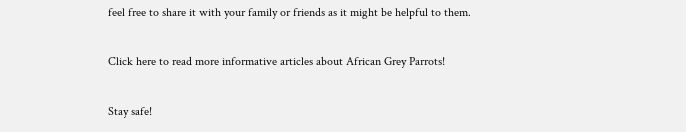feel free to share it with your family or friends as it might be helpful to them.

Click here to read more informative articles about African Grey Parrots!

Stay safe!